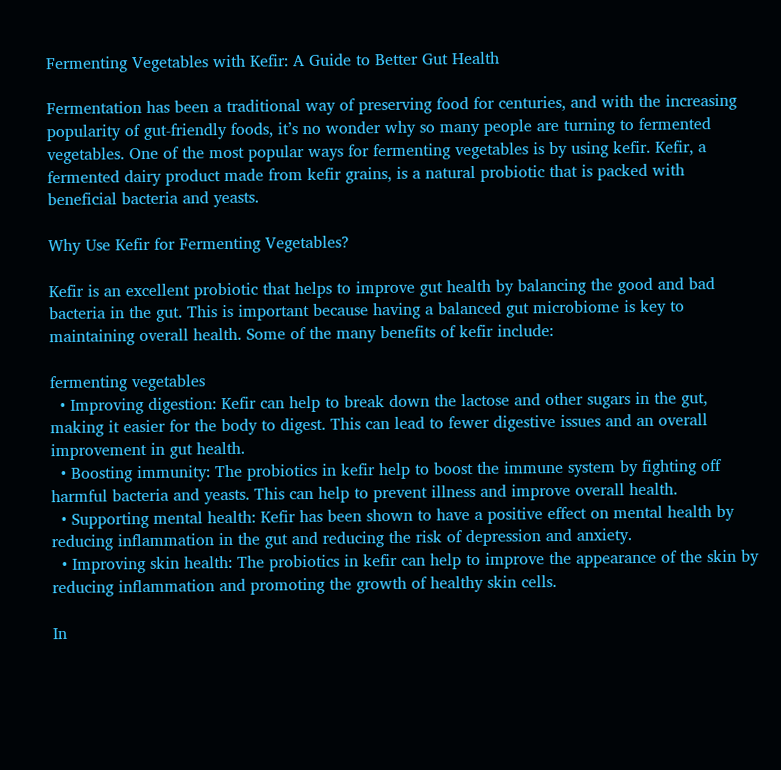Fermenting Vegetables with Kefir: A Guide to Better Gut Health

Fermentation has been a traditional way of preserving food for centuries, and with the increasing popularity of gut-friendly foods, it’s no wonder why so many people are turning to fermented vegetables. One of the most popular ways for fermenting vegetables is by using kefir. Kefir, a fermented dairy product made from kefir grains, is a natural probiotic that is packed with beneficial bacteria and yeasts.

Why Use Kefir for Fermenting Vegetables?

Kefir is an excellent probiotic that helps to improve gut health by balancing the good and bad bacteria in the gut. This is important because having a balanced gut microbiome is key to maintaining overall health. Some of the many benefits of kefir include:

fermenting vegetables
  • Improving digestion: Kefir can help to break down the lactose and other sugars in the gut, making it easier for the body to digest. This can lead to fewer digestive issues and an overall improvement in gut health.
  • Boosting immunity: The probiotics in kefir help to boost the immune system by fighting off harmful bacteria and yeasts. This can help to prevent illness and improve overall health.
  • Supporting mental health: Kefir has been shown to have a positive effect on mental health by reducing inflammation in the gut and reducing the risk of depression and anxiety.
  • Improving skin health: The probiotics in kefir can help to improve the appearance of the skin by reducing inflammation and promoting the growth of healthy skin cells.

In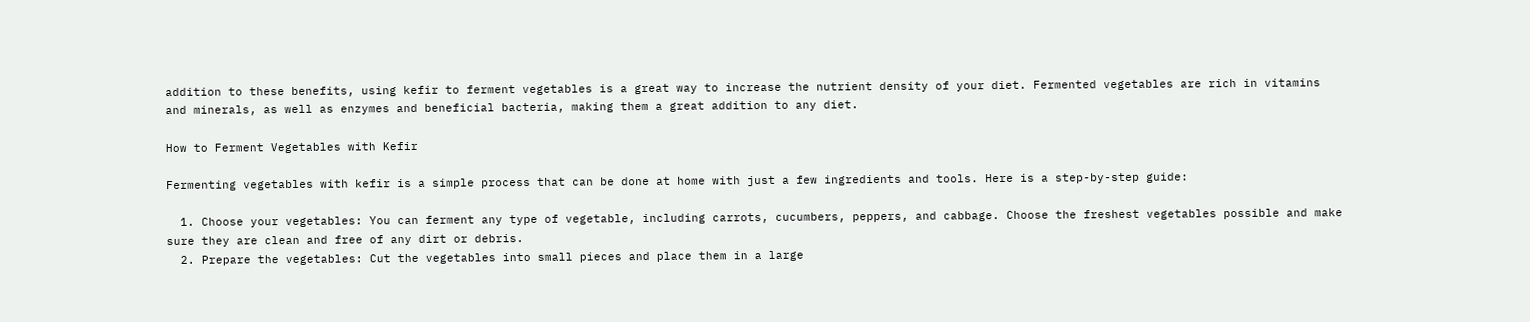addition to these benefits, using kefir to ferment vegetables is a great way to increase the nutrient density of your diet. Fermented vegetables are rich in vitamins and minerals, as well as enzymes and beneficial bacteria, making them a great addition to any diet.

How to Ferment Vegetables with Kefir

Fermenting vegetables with kefir is a simple process that can be done at home with just a few ingredients and tools. Here is a step-by-step guide:

  1. Choose your vegetables: You can ferment any type of vegetable, including carrots, cucumbers, peppers, and cabbage. Choose the freshest vegetables possible and make sure they are clean and free of any dirt or debris.
  2. Prepare the vegetables: Cut the vegetables into small pieces and place them in a large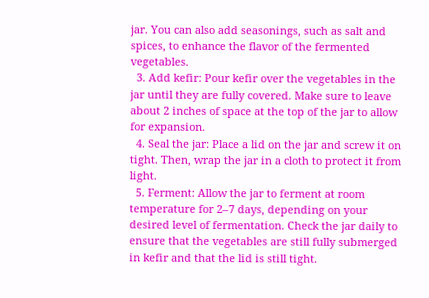jar. You can also add seasonings, such as salt and spices, to enhance the flavor of the fermented vegetables.
  3. Add kefir: Pour kefir over the vegetables in the jar until they are fully covered. Make sure to leave about 2 inches of space at the top of the jar to allow for expansion.
  4. Seal the jar: Place a lid on the jar and screw it on tight. Then, wrap the jar in a cloth to protect it from light.
  5. Ferment: Allow the jar to ferment at room temperature for 2–7 days, depending on your desired level of fermentation. Check the jar daily to ensure that the vegetables are still fully submerged in kefir and that the lid is still tight.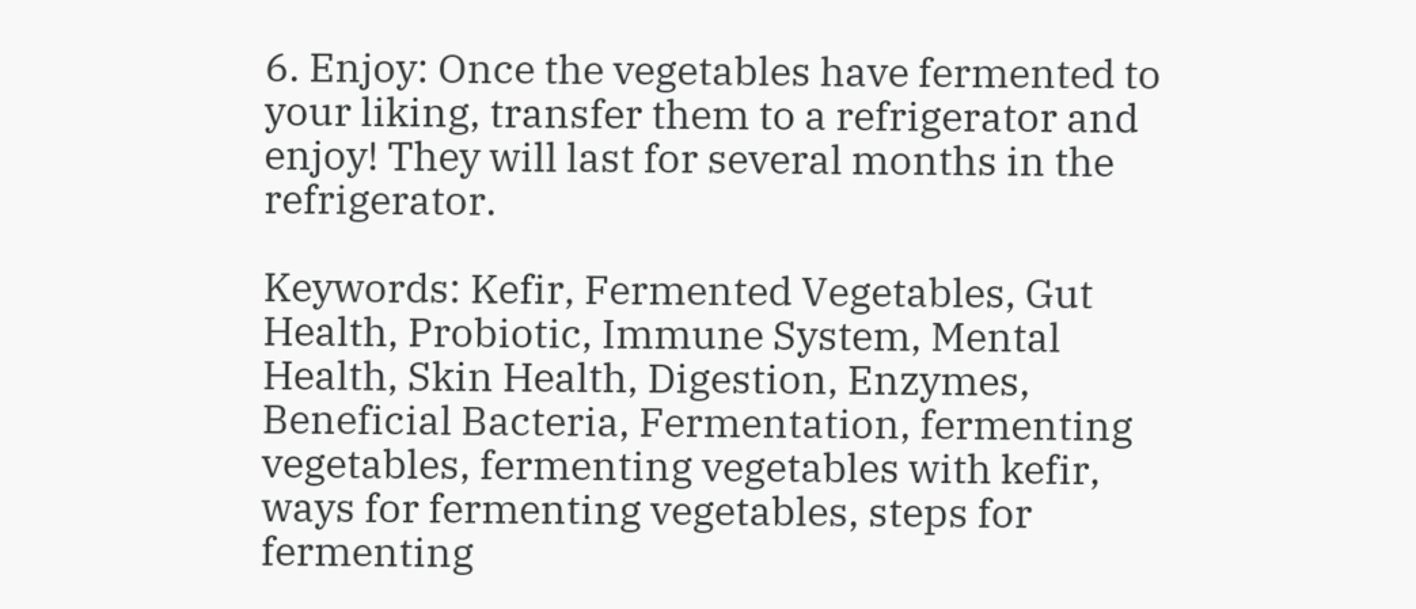6. Enjoy: Once the vegetables have fermented to your liking, transfer them to a refrigerator and enjoy! They will last for several months in the refrigerator.

Keywords: Kefir, Fermented Vegetables, Gut Health, Probiotic, Immune System, Mental Health, Skin Health, Digestion, Enzymes, Beneficial Bacteria, Fermentation, fermenting vegetables, fermenting vegetables with kefir, ways for fermenting vegetables, steps for fermenting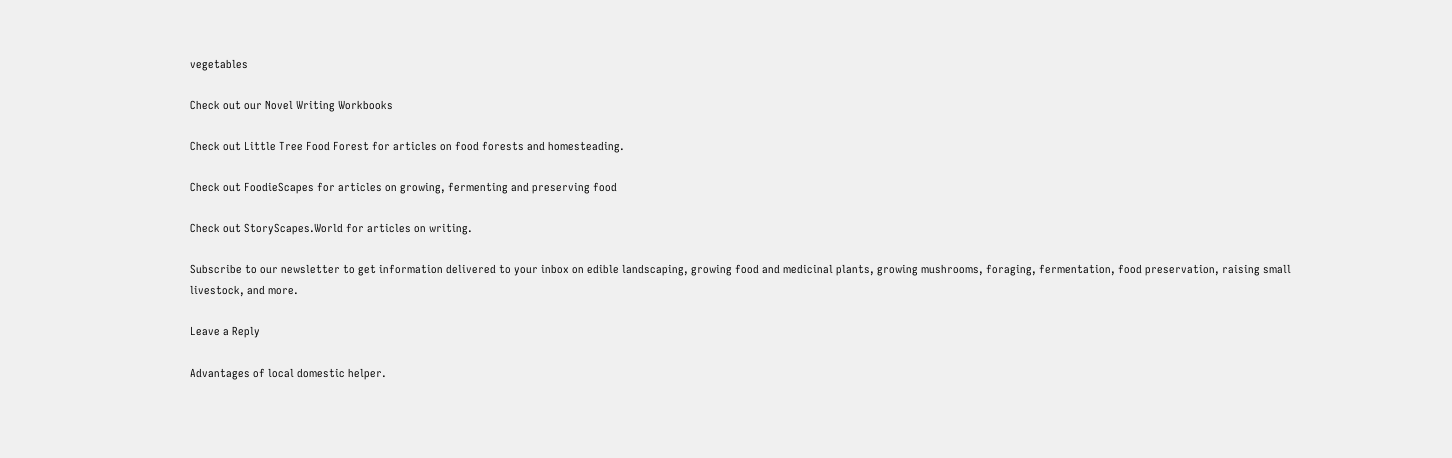vegetables

Check out our Novel Writing Workbooks

Check out Little Tree Food Forest for articles on food forests and homesteading.

Check out FoodieScapes for articles on growing, fermenting and preserving food

Check out StoryScapes.World for articles on writing.

Subscribe to our newsletter to get information delivered to your inbox on edible landscaping, growing food and medicinal plants, growing mushrooms, foraging, fermentation, food preservation, raising small livestock, and more.

Leave a Reply

Advantages of local domestic helper.